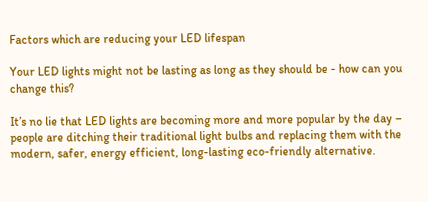Factors which are reducing your LED lifespan

Your LED lights might not be lasting as long as they should be - how can you change this?

It’s no lie that LED lights are becoming more and more popular by the day – people are ditching their traditional light bulbs and replacing them with the modern, safer, energy efficient, long-lasting eco-friendly alternative.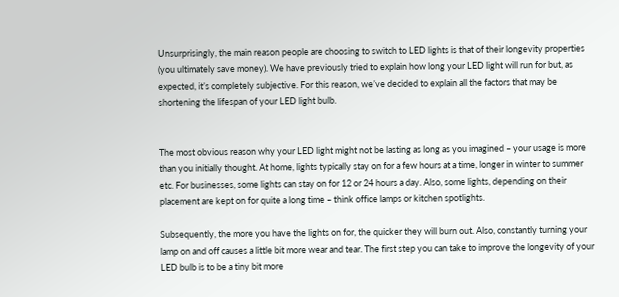Unsurprisingly, the main reason people are choosing to switch to LED lights is that of their longevity properties (you ultimately save money). We have previously tried to explain how long your LED light will run for but, as expected, it’s completely subjective. For this reason, we’ve decided to explain all the factors that may be shortening the lifespan of your LED light bulb.


The most obvious reason why your LED light might not be lasting as long as you imagined – your usage is more than you initially thought. At home, lights typically stay on for a few hours at a time, longer in winter to summer etc. For businesses, some lights can stay on for 12 or 24 hours a day. Also, some lights, depending on their placement are kept on for quite a long time – think office lamps or kitchen spotlights.

Subsequently, the more you have the lights on for, the quicker they will burn out. Also, constantly turning your lamp on and off causes a little bit more wear and tear. The first step you can take to improve the longevity of your LED bulb is to be a tiny bit more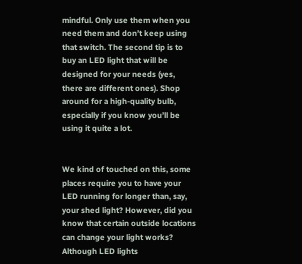mindful. Only use them when you need them and don’t keep using that switch. The second tip is to buy an LED light that will be designed for your needs (yes, there are different ones). Shop around for a high-quality bulb, especially if you know you’ll be using it quite a lot.


We kind of touched on this, some places require you to have your LED running for longer than, say, your shed light? However, did you know that certain outside locations can change your light works? Although LED lights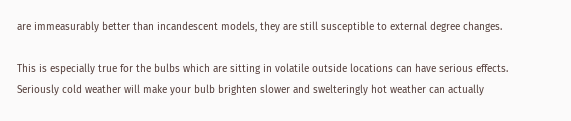are immeasurably better than incandescent models, they are still susceptible to external degree changes.

This is especially true for the bulbs which are sitting in volatile outside locations can have serious effects. Seriously cold weather will make your bulb brighten slower and swelteringly hot weather can actually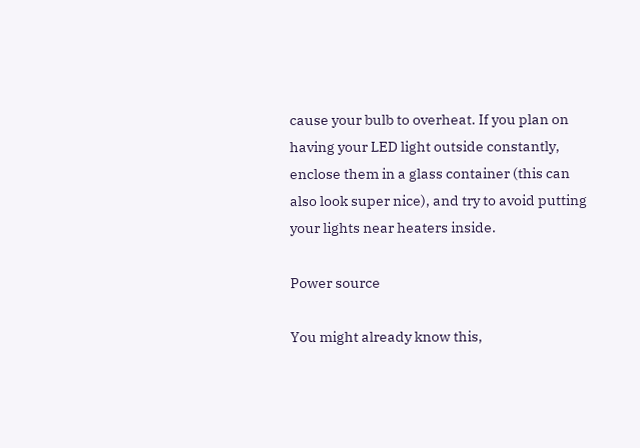cause your bulb to overheat. If you plan on having your LED light outside constantly, enclose them in a glass container (this can also look super nice), and try to avoid putting your lights near heaters inside.

Power source

You might already know this,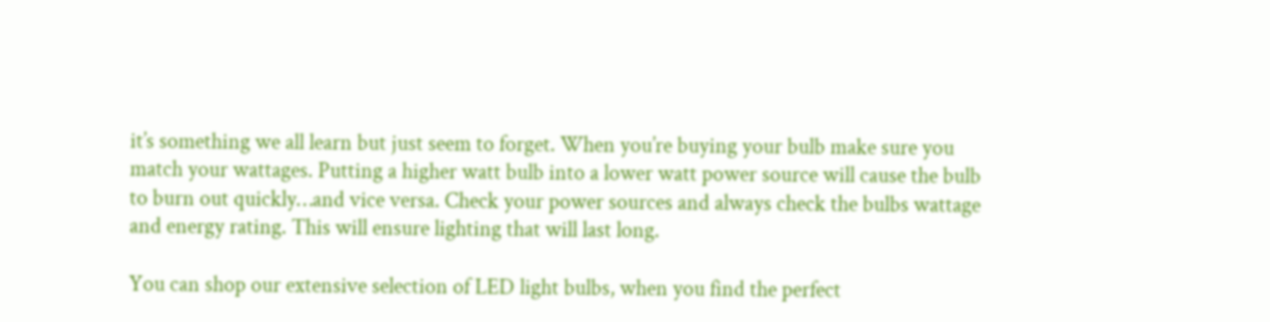it’s something we all learn but just seem to forget. When you’re buying your bulb make sure you match your wattages. Putting a higher watt bulb into a lower watt power source will cause the bulb to burn out quickly…and vice versa. Check your power sources and always check the bulbs wattage and energy rating. This will ensure lighting that will last long.

You can shop our extensive selection of LED light bulbs, when you find the perfect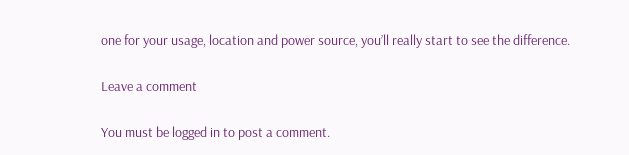one for your usage, location and power source, you’ll really start to see the difference.

Leave a comment

You must be logged in to post a comment.